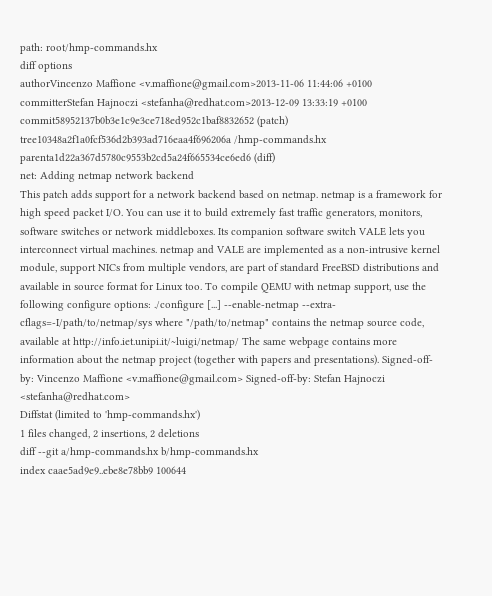path: root/hmp-commands.hx
diff options
authorVincenzo Maffione <v.maffione@gmail.com>2013-11-06 11:44:06 +0100
committerStefan Hajnoczi <stefanha@redhat.com>2013-12-09 13:33:19 +0100
commit58952137b0b3e1c9e3ce718ed952c1baf8832652 (patch)
tree10348a2f1a0fcf536d2b393ad716eaa4f696206a /hmp-commands.hx
parenta1d22a367d5780c9553b2cd5a24f665534ce6ed6 (diff)
net: Adding netmap network backend
This patch adds support for a network backend based on netmap. netmap is a framework for high speed packet I/O. You can use it to build extremely fast traffic generators, monitors, software switches or network middleboxes. Its companion software switch VALE lets you interconnect virtual machines. netmap and VALE are implemented as a non-intrusive kernel module, support NICs from multiple vendors, are part of standard FreeBSD distributions and available in source format for Linux too. To compile QEMU with netmap support, use the following configure options: ./configure [...] --enable-netmap --extra-cflags=-I/path/to/netmap/sys where "/path/to/netmap" contains the netmap source code, available at http://info.iet.unipi.it/~luigi/netmap/ The same webpage contains more information about the netmap project (together with papers and presentations). Signed-off-by: Vincenzo Maffione <v.maffione@gmail.com> Signed-off-by: Stefan Hajnoczi <stefanha@redhat.com>
Diffstat (limited to 'hmp-commands.hx')
1 files changed, 2 insertions, 2 deletions
diff --git a/hmp-commands.hx b/hmp-commands.hx
index caae5ad9e9..ebe8e78bb9 100644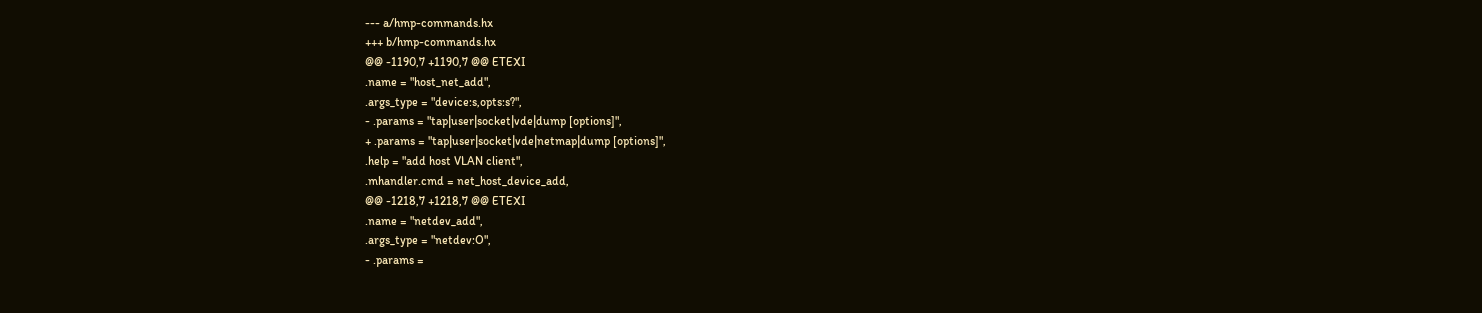--- a/hmp-commands.hx
+++ b/hmp-commands.hx
@@ -1190,7 +1190,7 @@ ETEXI
.name = "host_net_add",
.args_type = "device:s,opts:s?",
- .params = "tap|user|socket|vde|dump [options]",
+ .params = "tap|user|socket|vde|netmap|dump [options]",
.help = "add host VLAN client",
.mhandler.cmd = net_host_device_add,
@@ -1218,7 +1218,7 @@ ETEXI
.name = "netdev_add",
.args_type = "netdev:O",
- .params =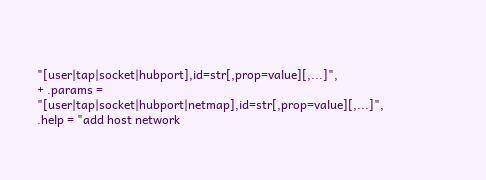"[user|tap|socket|hubport],id=str[,prop=value][,...]",
+ .params = "[user|tap|socket|hubport|netmap],id=str[,prop=value][,...]",
.help = "add host network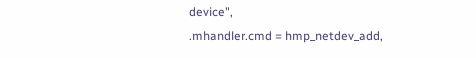device",
.mhandler.cmd = hmp_netdev_add,